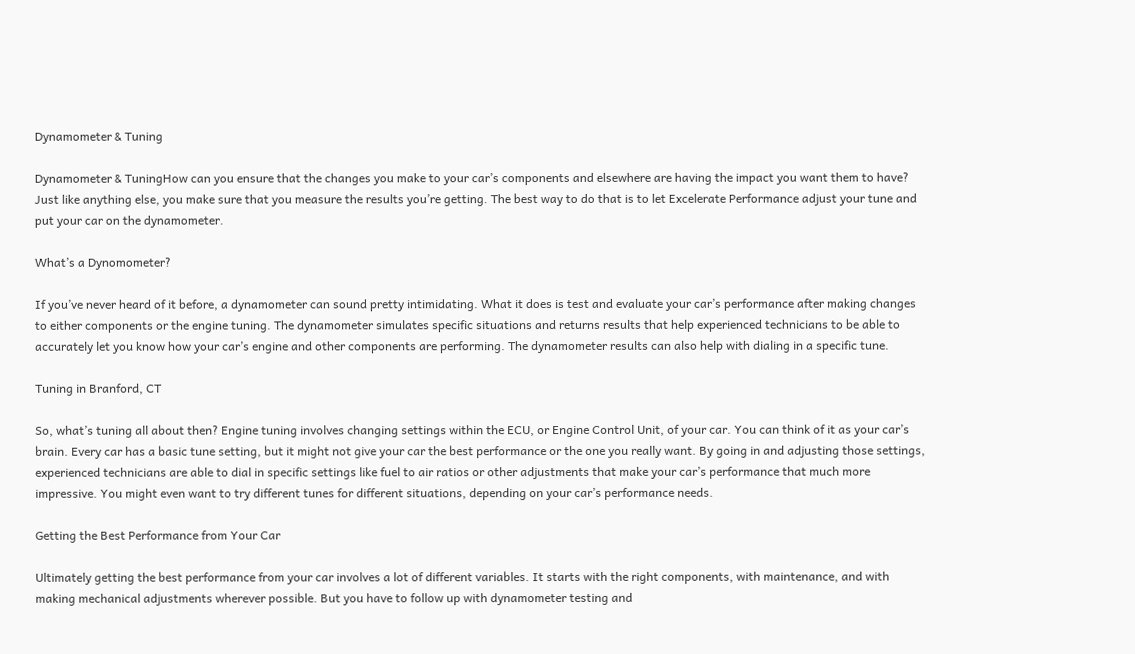Dynamometer & Tuning

Dynamometer & TuningHow can you ensure that the changes you make to your car’s components and elsewhere are having the impact you want them to have? Just like anything else, you make sure that you measure the results you’re getting. The best way to do that is to let Excelerate Performance adjust your tune and put your car on the dynamometer.

What’s a Dynomometer?

If you’ve never heard of it before, a dynamometer can sound pretty intimidating. What it does is test and evaluate your car’s performance after making changes to either components or the engine tuning. The dynamometer simulates specific situations and returns results that help experienced technicians to be able to accurately let you know how your car’s engine and other components are performing. The dynamometer results can also help with dialing in a specific tune.

Tuning in Branford, CT

So, what’s tuning all about then? Engine tuning involves changing settings within the ECU, or Engine Control Unit, of your car. You can think of it as your car’s brain. Every car has a basic tune setting, but it might not give your car the best performance or the one you really want. By going in and adjusting those settings, experienced technicians are able to dial in specific settings like fuel to air ratios or other adjustments that make your car’s performance that much more impressive. You might even want to try different tunes for different situations, depending on your car’s performance needs.

Getting the Best Performance from Your Car

Ultimately getting the best performance from your car involves a lot of different variables. It starts with the right components, with maintenance, and with making mechanical adjustments wherever possible. But you have to follow up with dynamometer testing and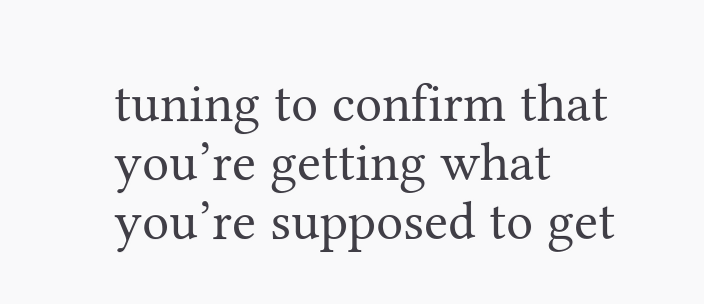tuning to confirm that you’re getting what you’re supposed to get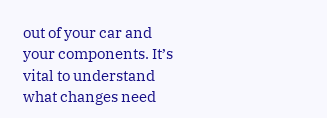out of your car and your components. It’s vital to understand what changes need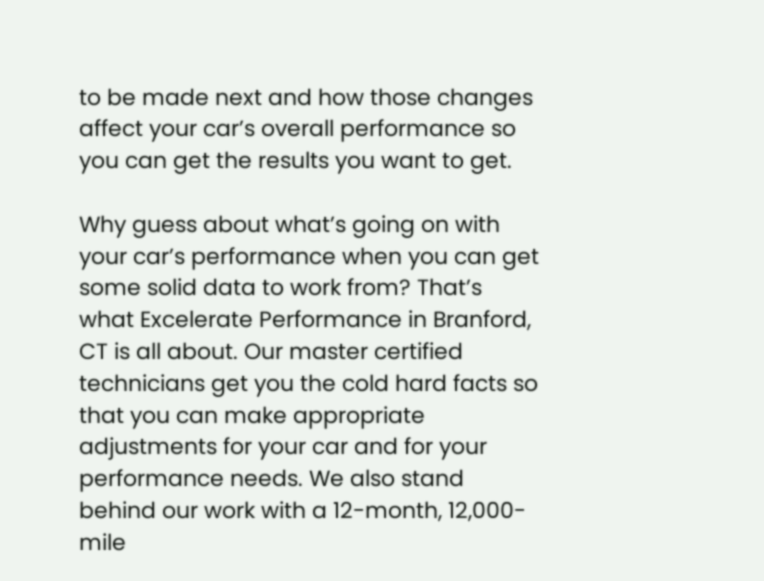to be made next and how those changes affect your car’s overall performance so you can get the results you want to get.

Why guess about what’s going on with your car’s performance when you can get some solid data to work from? That’s what Excelerate Performance in Branford, CT is all about. Our master certified technicians get you the cold hard facts so that you can make appropriate adjustments for your car and for your performance needs. We also stand behind our work with a 12-month, 12,000-mile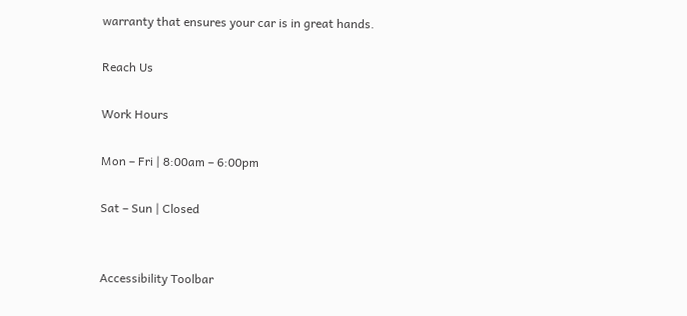warranty that ensures your car is in great hands.

Reach Us

Work Hours

Mon – Fri | 8:00am – 6:00pm

Sat – Sun | Closed


Accessibility Toolbar